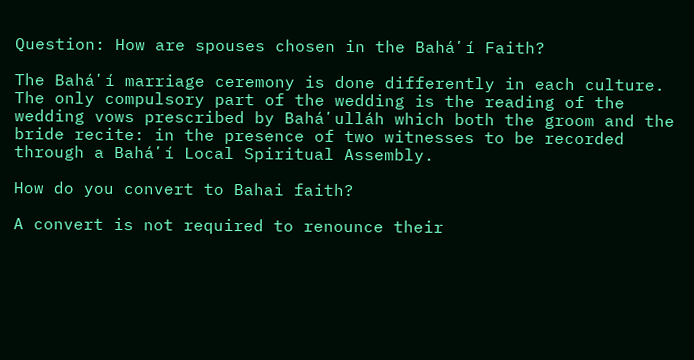Question: How are spouses chosen in the Baháʼí Faith?

The Baháʼí marriage ceremony is done differently in each culture. The only compulsory part of the wedding is the reading of the wedding vows prescribed by Baháʼulláh which both the groom and the bride recite: in the presence of two witnesses to be recorded through a Baháʼí Local Spiritual Assembly.

How do you convert to Bahai faith?

A convert is not required to renounce their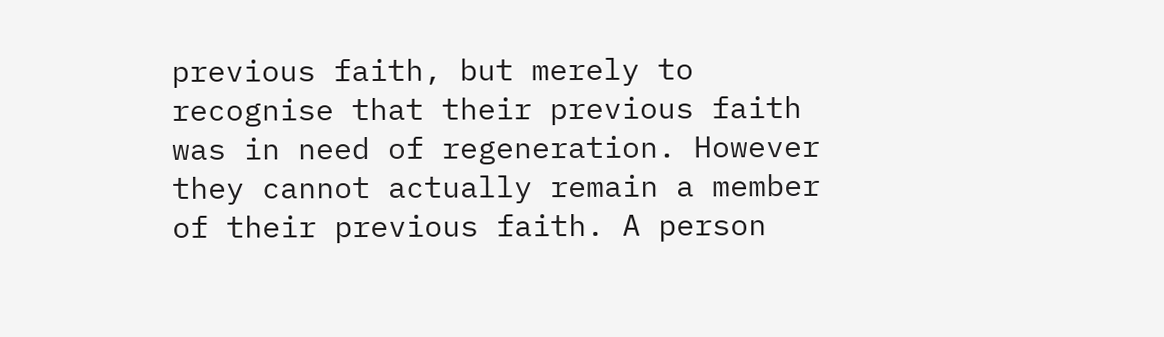previous faith, but merely to recognise that their previous faith was in need of regeneration. However they cannot actually remain a member of their previous faith. A person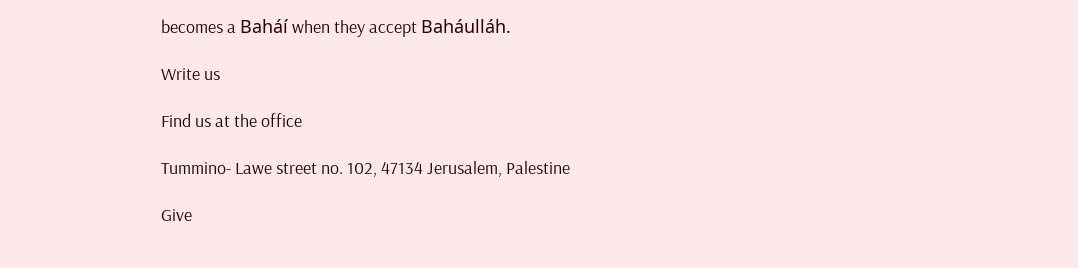becomes a Baháí when they accept Baháulláh.

Write us

Find us at the office

Tummino- Lawe street no. 102, 47134 Jerusalem, Palestine

Give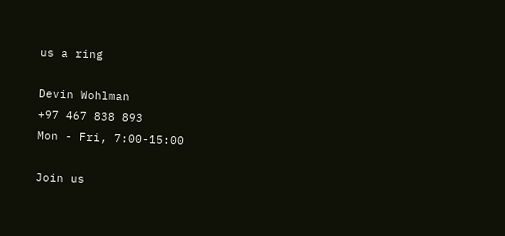us a ring

Devin Wohlman
+97 467 838 893
Mon - Fri, 7:00-15:00

Join us